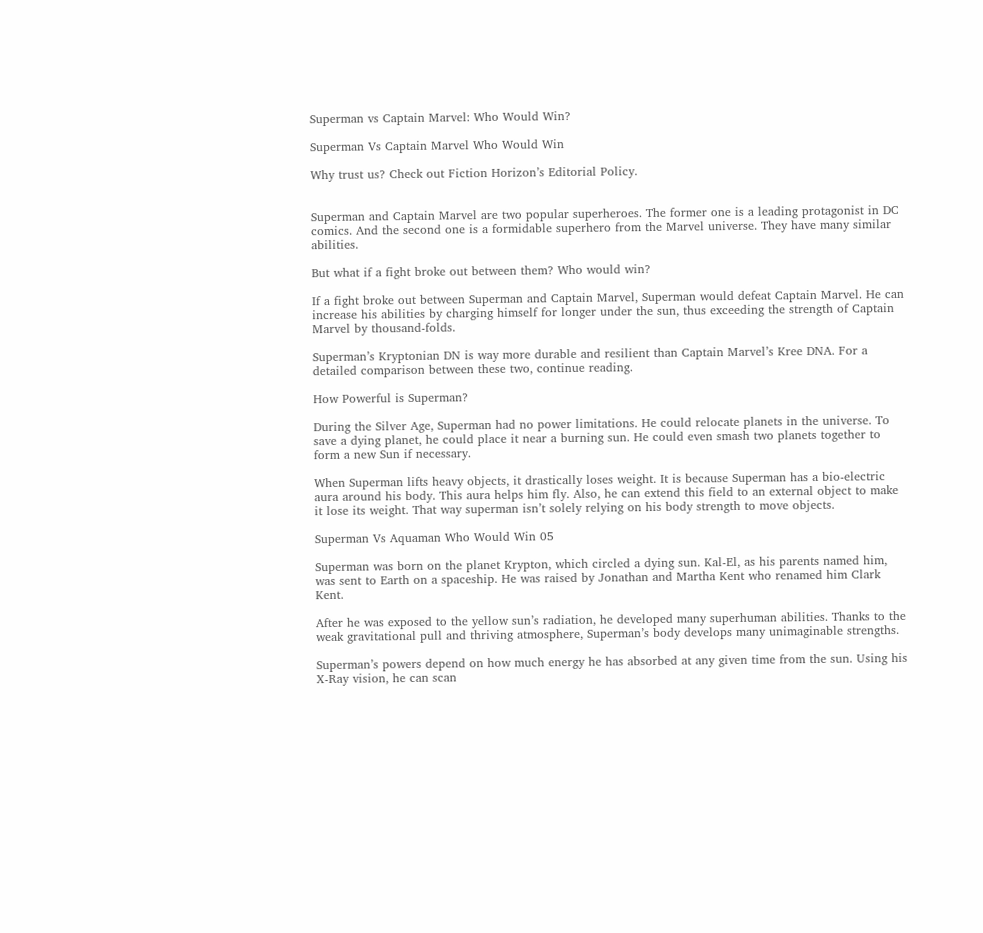Superman vs Captain Marvel: Who Would Win?

Superman Vs Captain Marvel Who Would Win

Why trust us? Check out Fiction Horizon’s Editorial Policy.


Superman and Captain Marvel are two popular superheroes. The former one is a leading protagonist in DC comics. And the second one is a formidable superhero from the Marvel universe. They have many similar abilities.

But what if a fight broke out between them? Who would win?

If a fight broke out between Superman and Captain Marvel, Superman would defeat Captain Marvel. He can increase his abilities by charging himself for longer under the sun, thus exceeding the strength of Captain Marvel by thousand-folds.

Superman’s Kryptonian DN is way more durable and resilient than Captain Marvel’s Kree DNA. For a detailed comparison between these two, continue reading.

How Powerful is Superman?

During the Silver Age, Superman had no power limitations. He could relocate planets in the universe. To save a dying planet, he could place it near a burning sun. He could even smash two planets together to form a new Sun if necessary.

When Superman lifts heavy objects, it drastically loses weight. It is because Superman has a bio-electric aura around his body. This aura helps him fly. Also, he can extend this field to an external object to make it lose its weight. That way superman isn’t solely relying on his body strength to move objects.

Superman Vs Aquaman Who Would Win 05

Superman was born on the planet Krypton, which circled a dying sun. Kal-El, as his parents named him, was sent to Earth on a spaceship. He was raised by Jonathan and Martha Kent who renamed him Clark Kent.

After he was exposed to the yellow sun’s radiation, he developed many superhuman abilities. Thanks to the weak gravitational pull and thriving atmosphere, Superman’s body develops many unimaginable strengths.

Superman’s powers depend on how much energy he has absorbed at any given time from the sun. Using his X-Ray vision, he can scan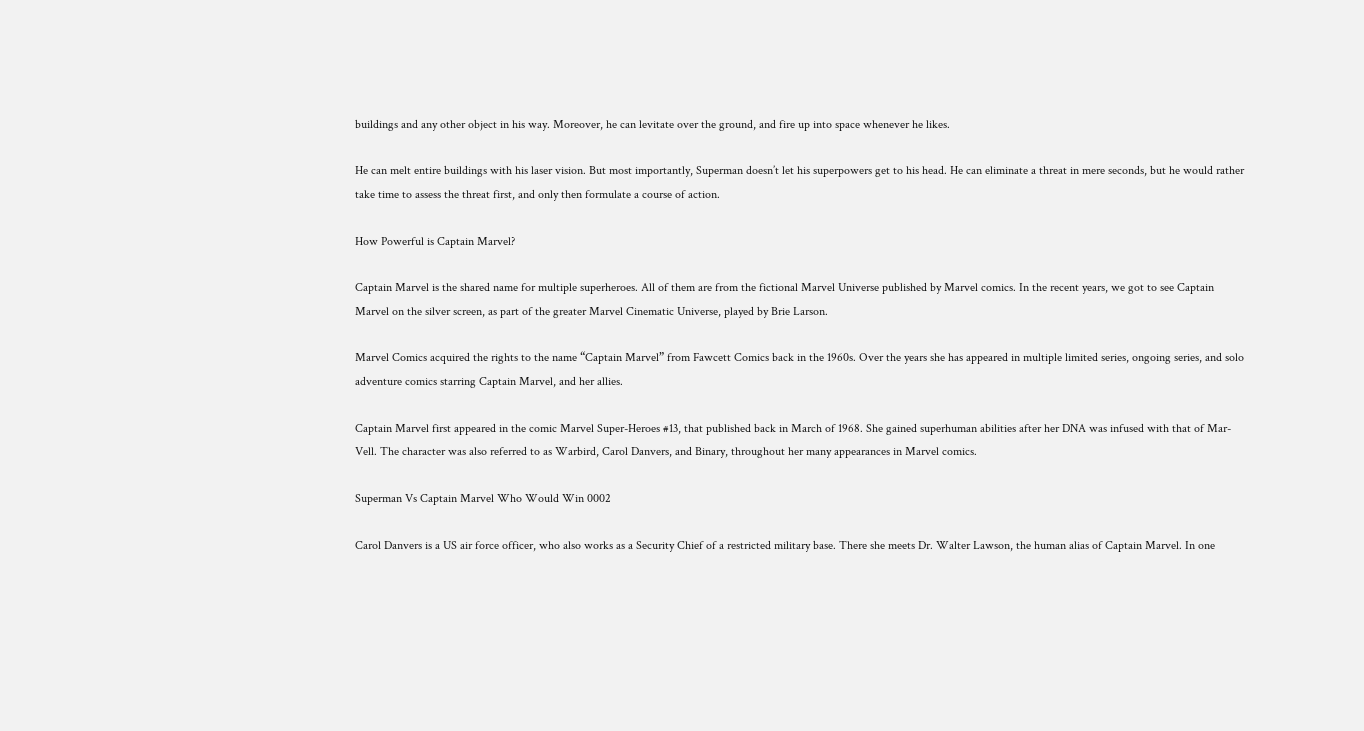buildings and any other object in his way. Moreover, he can levitate over the ground, and fire up into space whenever he likes.

He can melt entire buildings with his laser vision. But most importantly, Superman doesn’t let his superpowers get to his head. He can eliminate a threat in mere seconds, but he would rather take time to assess the threat first, and only then formulate a course of action.

How Powerful is Captain Marvel?

Captain Marvel is the shared name for multiple superheroes. All of them are from the fictional Marvel Universe published by Marvel comics. In the recent years, we got to see Captain Marvel on the silver screen, as part of the greater Marvel Cinematic Universe, played by Brie Larson.

Marvel Comics acquired the rights to the name “Captain Marvel” from Fawcett Comics back in the 1960s. Over the years she has appeared in multiple limited series, ongoing series, and solo adventure comics starring Captain Marvel, and her allies.

Captain Marvel first appeared in the comic Marvel Super-Heroes #13, that published back in March of 1968. She gained superhuman abilities after her DNA was infused with that of Mar-Vell. The character was also referred to as Warbird, Carol Danvers, and Binary, throughout her many appearances in Marvel comics.

Superman Vs Captain Marvel Who Would Win 0002

Carol Danvers is a US air force officer, who also works as a Security Chief of a restricted military base. There she meets Dr. Walter Lawson, the human alias of Captain Marvel. In one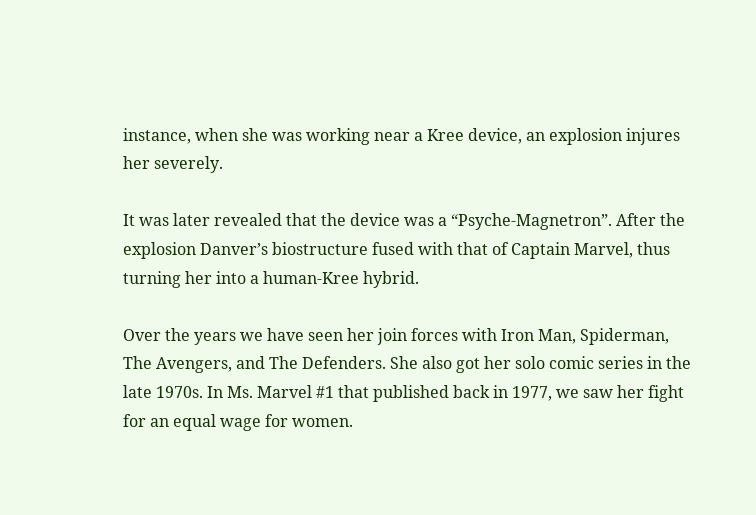instance, when she was working near a Kree device, an explosion injures her severely.

It was later revealed that the device was a “Psyche-Magnetron”. After the explosion Danver’s biostructure fused with that of Captain Marvel, thus turning her into a human-Kree hybrid.

Over the years we have seen her join forces with Iron Man, Spiderman, The Avengers, and The Defenders. She also got her solo comic series in the late 1970s. In Ms. Marvel #1 that published back in 1977, we saw her fight for an equal wage for women.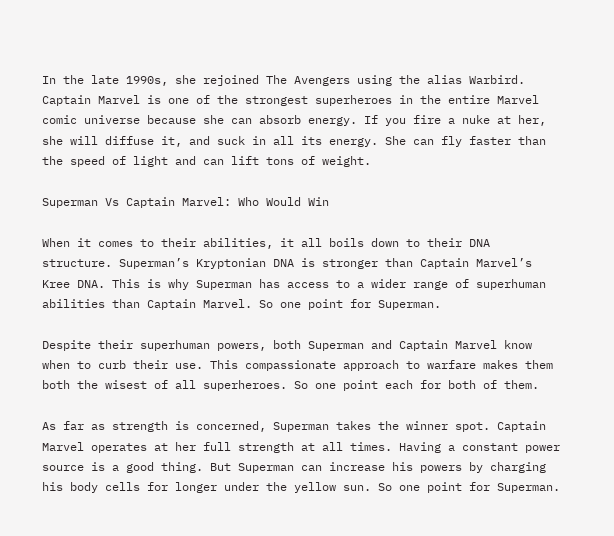In the late 1990s, she rejoined The Avengers using the alias Warbird. Captain Marvel is one of the strongest superheroes in the entire Marvel comic universe because she can absorb energy. If you fire a nuke at her, she will diffuse it, and suck in all its energy. She can fly faster than the speed of light and can lift tons of weight.

Superman Vs Captain Marvel: Who Would Win

When it comes to their abilities, it all boils down to their DNA structure. Superman’s Kryptonian DNA is stronger than Captain Marvel’s Kree DNA. This is why Superman has access to a wider range of superhuman abilities than Captain Marvel. So one point for Superman.

Despite their superhuman powers, both Superman and Captain Marvel know when to curb their use. This compassionate approach to warfare makes them both the wisest of all superheroes. So one point each for both of them.

As far as strength is concerned, Superman takes the winner spot. Captain Marvel operates at her full strength at all times. Having a constant power source is a good thing. But Superman can increase his powers by charging his body cells for longer under the yellow sun. So one point for Superman.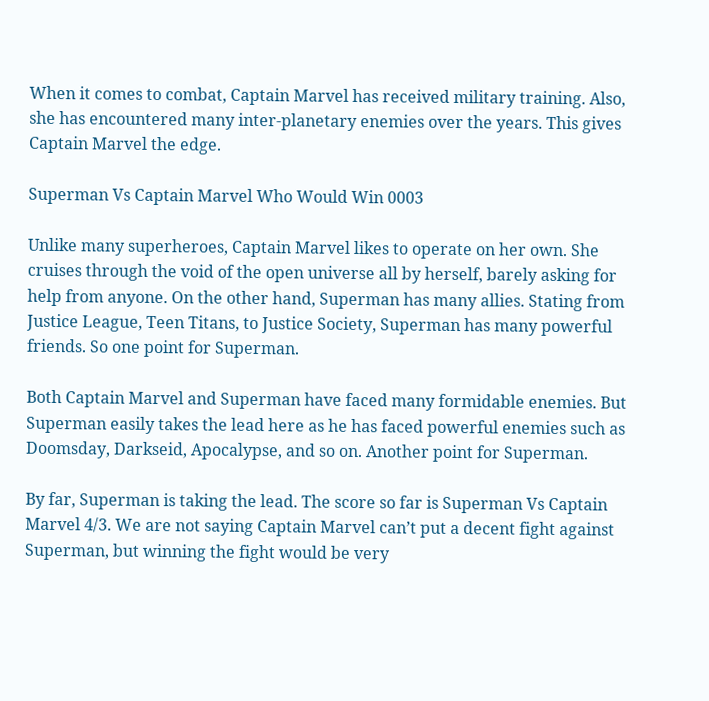When it comes to combat, Captain Marvel has received military training. Also, she has encountered many inter-planetary enemies over the years. This gives Captain Marvel the edge.

Superman Vs Captain Marvel Who Would Win 0003

Unlike many superheroes, Captain Marvel likes to operate on her own. She cruises through the void of the open universe all by herself, barely asking for help from anyone. On the other hand, Superman has many allies. Stating from Justice League, Teen Titans, to Justice Society, Superman has many powerful friends. So one point for Superman.

Both Captain Marvel and Superman have faced many formidable enemies. But Superman easily takes the lead here as he has faced powerful enemies such as Doomsday, Darkseid, Apocalypse, and so on. Another point for Superman.

By far, Superman is taking the lead. The score so far is Superman Vs Captain Marvel 4/3. We are not saying Captain Marvel can’t put a decent fight against Superman, but winning the fight would be very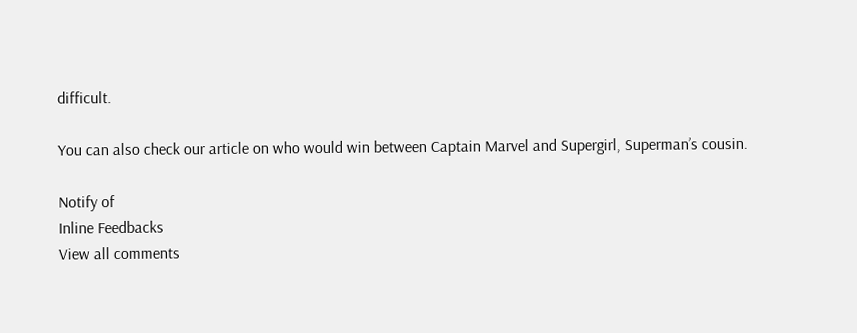difficult.

You can also check our article on who would win between Captain Marvel and Supergirl, Superman’s cousin.

Notify of
Inline Feedbacks
View all comments